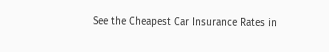See the Cheapest Car Insurance Rates in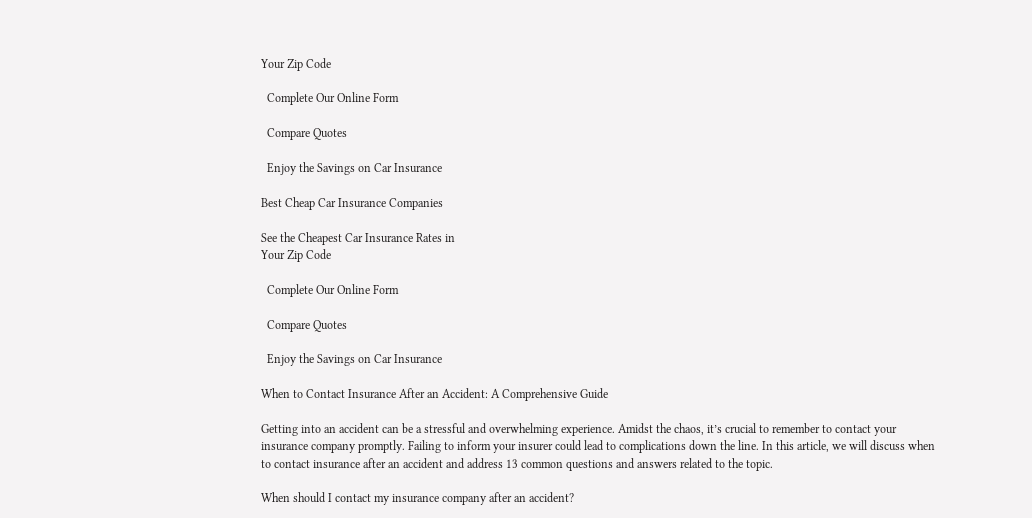Your Zip Code

  Complete Our Online Form

  Compare Quotes

  Enjoy the Savings on Car Insurance

Best Cheap Car Insurance Companies

See the Cheapest Car Insurance Rates in
Your Zip Code

  Complete Our Online Form

  Compare Quotes

  Enjoy the Savings on Car Insurance

When to Contact Insurance After an Accident: A Comprehensive Guide

Getting into an accident can be a stressful and overwhelming experience. Amidst the chaos, it’s crucial to remember to contact your insurance company promptly. Failing to inform your insurer could lead to complications down the line. In this article, we will discuss when to contact insurance after an accident and address 13 common questions and answers related to the topic.

When should I contact my insurance company after an accident?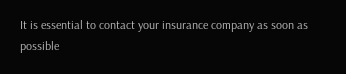It is essential to contact your insurance company as soon as possible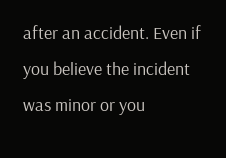after an accident. Even if you believe the incident was minor or you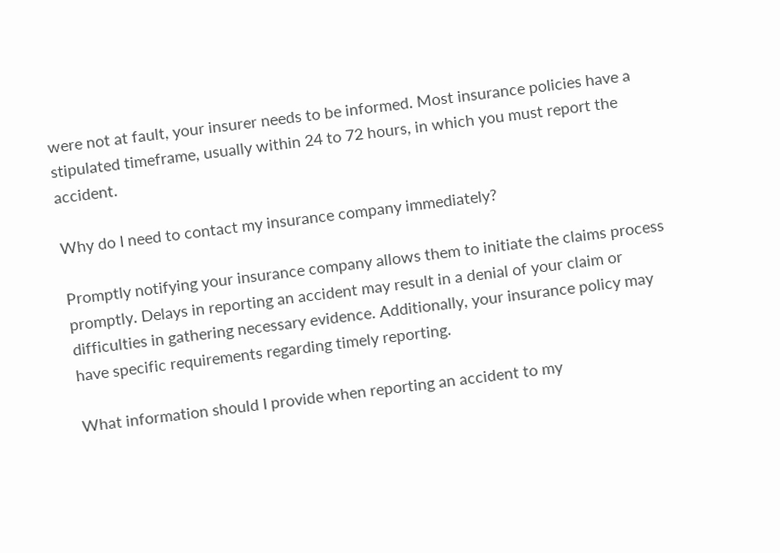were not at fault, your insurer needs to be informed. Most insurance policies have a stipulated timeframe, usually within 24 to 72 hours, in which you must report the accident.

Why do I need to contact my insurance company immediately?

Promptly notifying your insurance company allows them to initiate the claims process promptly. Delays in reporting an accident may result in a denial of your claim or difficulties in gathering necessary evidence. Additionally, your insurance policy may have specific requirements regarding timely reporting.

What information should I provide when reporting an accident to my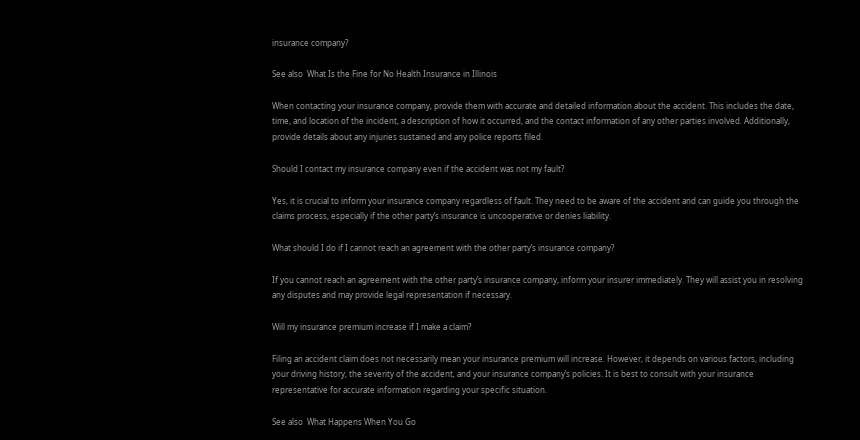insurance company?

See also  What Is the Fine for No Health Insurance in Illinois

When contacting your insurance company, provide them with accurate and detailed information about the accident. This includes the date, time, and location of the incident, a description of how it occurred, and the contact information of any other parties involved. Additionally, provide details about any injuries sustained and any police reports filed.

Should I contact my insurance company even if the accident was not my fault?

Yes, it is crucial to inform your insurance company regardless of fault. They need to be aware of the accident and can guide you through the claims process, especially if the other party’s insurance is uncooperative or denies liability.

What should I do if I cannot reach an agreement with the other party’s insurance company?

If you cannot reach an agreement with the other party’s insurance company, inform your insurer immediately. They will assist you in resolving any disputes and may provide legal representation if necessary.

Will my insurance premium increase if I make a claim?

Filing an accident claim does not necessarily mean your insurance premium will increase. However, it depends on various factors, including your driving history, the severity of the accident, and your insurance company’s policies. It is best to consult with your insurance representative for accurate information regarding your specific situation.

See also  What Happens When You Go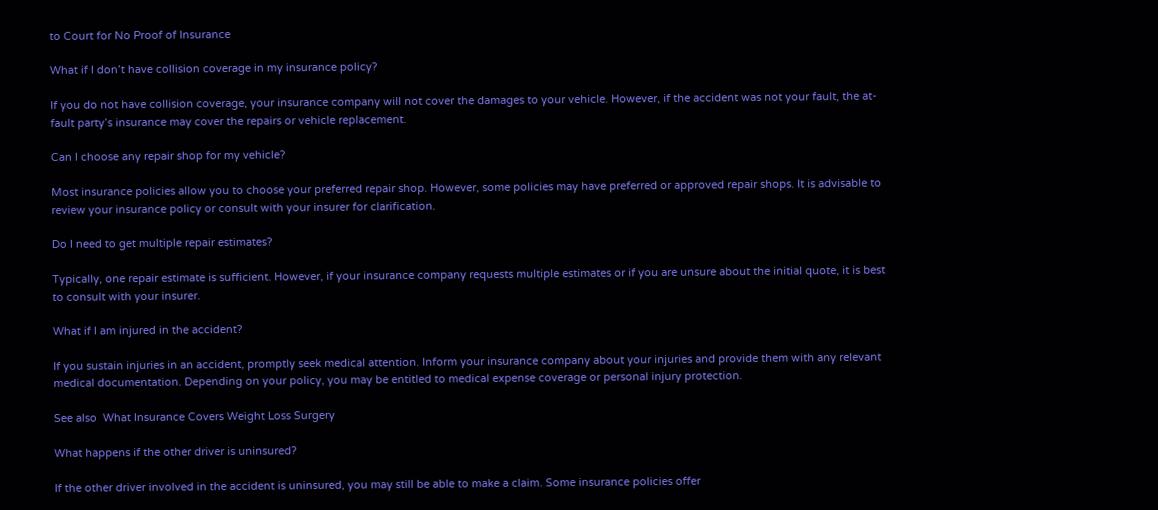to Court for No Proof of Insurance

What if I don’t have collision coverage in my insurance policy?

If you do not have collision coverage, your insurance company will not cover the damages to your vehicle. However, if the accident was not your fault, the at-fault party’s insurance may cover the repairs or vehicle replacement.

Can I choose any repair shop for my vehicle?

Most insurance policies allow you to choose your preferred repair shop. However, some policies may have preferred or approved repair shops. It is advisable to review your insurance policy or consult with your insurer for clarification.

Do I need to get multiple repair estimates?

Typically, one repair estimate is sufficient. However, if your insurance company requests multiple estimates or if you are unsure about the initial quote, it is best to consult with your insurer.

What if I am injured in the accident?

If you sustain injuries in an accident, promptly seek medical attention. Inform your insurance company about your injuries and provide them with any relevant medical documentation. Depending on your policy, you may be entitled to medical expense coverage or personal injury protection.

See also  What Insurance Covers Weight Loss Surgery

What happens if the other driver is uninsured?

If the other driver involved in the accident is uninsured, you may still be able to make a claim. Some insurance policies offer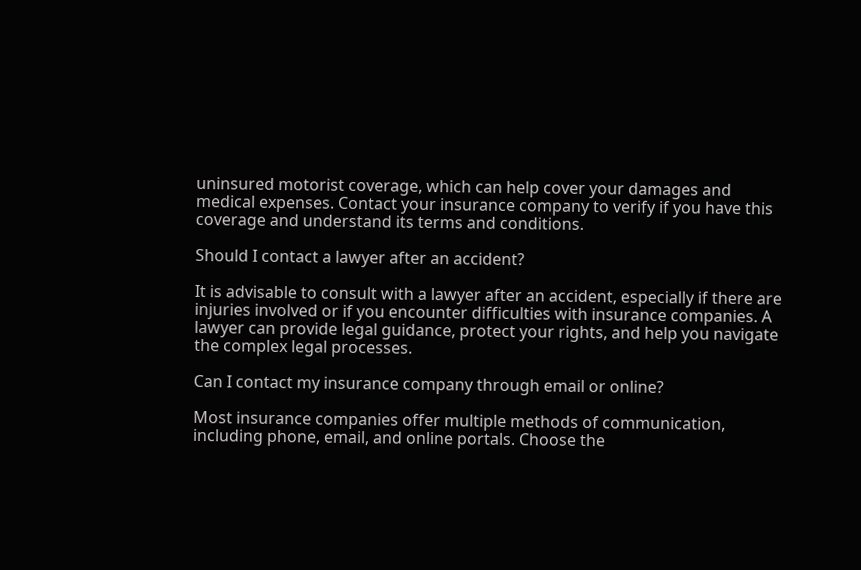uninsured motorist coverage, which can help cover your damages and medical expenses. Contact your insurance company to verify if you have this coverage and understand its terms and conditions.

Should I contact a lawyer after an accident?

It is advisable to consult with a lawyer after an accident, especially if there are injuries involved or if you encounter difficulties with insurance companies. A lawyer can provide legal guidance, protect your rights, and help you navigate the complex legal processes.

Can I contact my insurance company through email or online?

Most insurance companies offer multiple methods of communication, including phone, email, and online portals. Choose the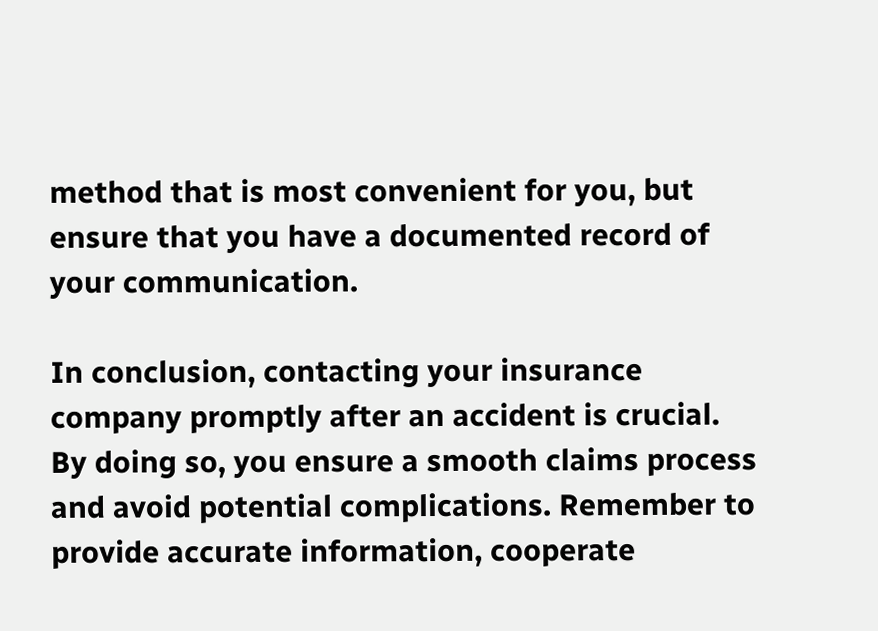method that is most convenient for you, but ensure that you have a documented record of your communication.

In conclusion, contacting your insurance company promptly after an accident is crucial. By doing so, you ensure a smooth claims process and avoid potential complications. Remember to provide accurate information, cooperate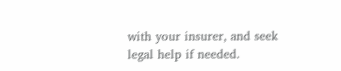with your insurer, and seek legal help if needed.